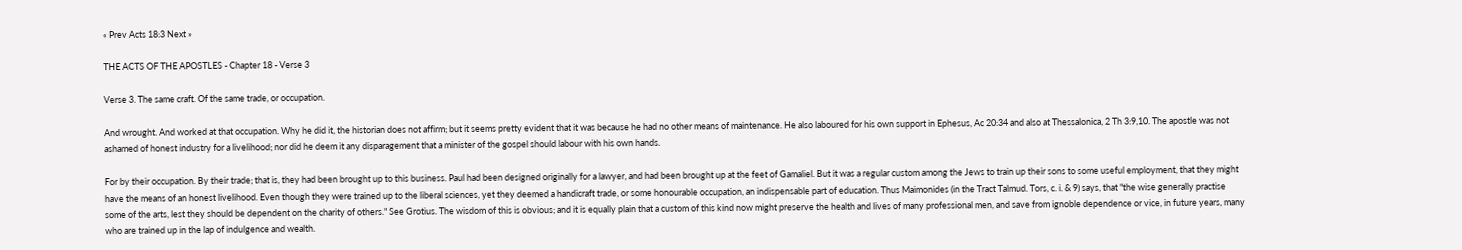« Prev Acts 18:3 Next »

THE ACTS OF THE APOSTLES - Chapter 18 - Verse 3

Verse 3. The same craft. Of the same trade, or occupation.

And wrought. And worked at that occupation. Why he did it, the historian does not affirm; but it seems pretty evident that it was because he had no other means of maintenance. He also laboured for his own support in Ephesus, Ac 20:34 and also at Thessalonica, 2 Th 3:9,10. The apostle was not ashamed of honest industry for a livelihood; nor did he deem it any disparagement that a minister of the gospel should labour with his own hands.

For by their occupation. By their trade; that is, they had been brought up to this business. Paul had been designed originally for a lawyer, and had been brought up at the feet of Gamaliel. But it was a regular custom among the Jews to train up their sons to some useful employment, that they might have the means of an honest livelihood. Even though they were trained up to the liberal sciences, yet they deemed a handicraft trade, or some honourable occupation, an indispensable part of education. Thus Maimonides (in the Tract Talmud. Tors, c. i. & 9) says, that "the wise generally practise some of the arts, lest they should be dependent on the charity of others." See Grotius. The wisdom of this is obvious; and it is equally plain that a custom of this kind now might preserve the health and lives of many professional men, and save from ignoble dependence or vice, in future years, many who are trained up in the lap of indulgence and wealth.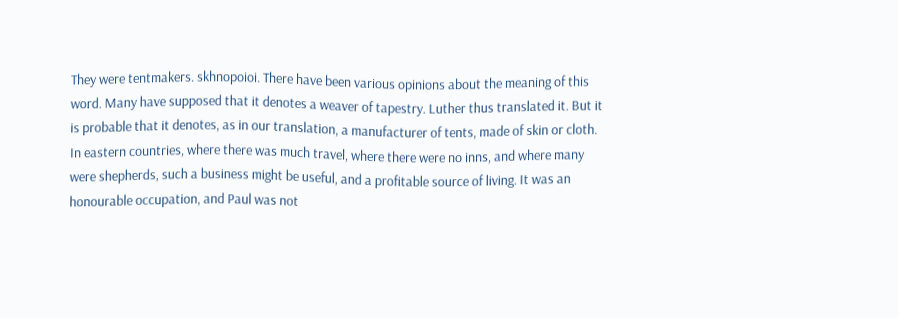They were tentmakers. skhnopoioi. There have been various opinions about the meaning of this word. Many have supposed that it denotes a weaver of tapestry. Luther thus translated it. But it is probable that it denotes, as in our translation, a manufacturer of tents, made of skin or cloth. In eastern countries, where there was much travel, where there were no inns, and where many were shepherds, such a business might be useful, and a profitable source of living. It was an honourable occupation, and Paul was not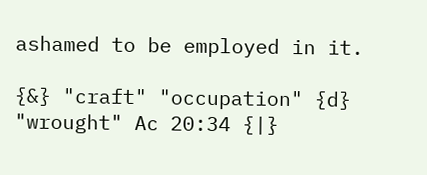ashamed to be employed in it.

{&} "craft" "occupation" {d} "wrought" Ac 20:34 {|}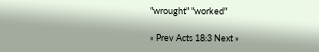"wrought" "worked"

« Prev Acts 18:3 Next »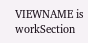VIEWNAME is workSection